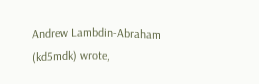Andrew Lambdin-Abraham (kd5mdk) wrote,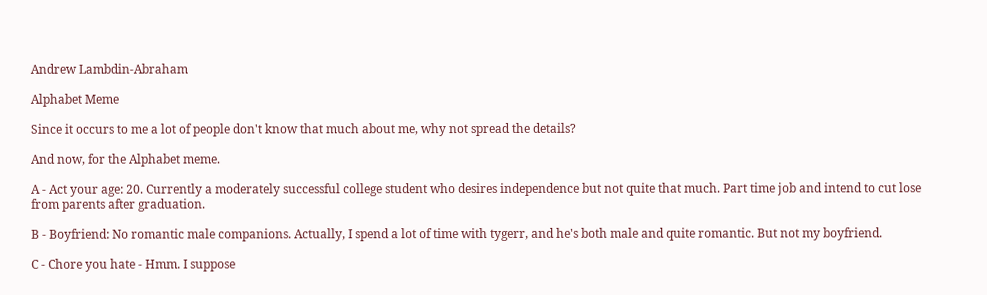Andrew Lambdin-Abraham

Alphabet Meme

Since it occurs to me a lot of people don't know that much about me, why not spread the details?

And now, for the Alphabet meme.

A - Act your age: 20. Currently a moderately successful college student who desires independence but not quite that much. Part time job and intend to cut lose from parents after graduation.

B - Boyfriend: No romantic male companions. Actually, I spend a lot of time with tygerr, and he's both male and quite romantic. But not my boyfriend.

C - Chore you hate - Hmm. I suppose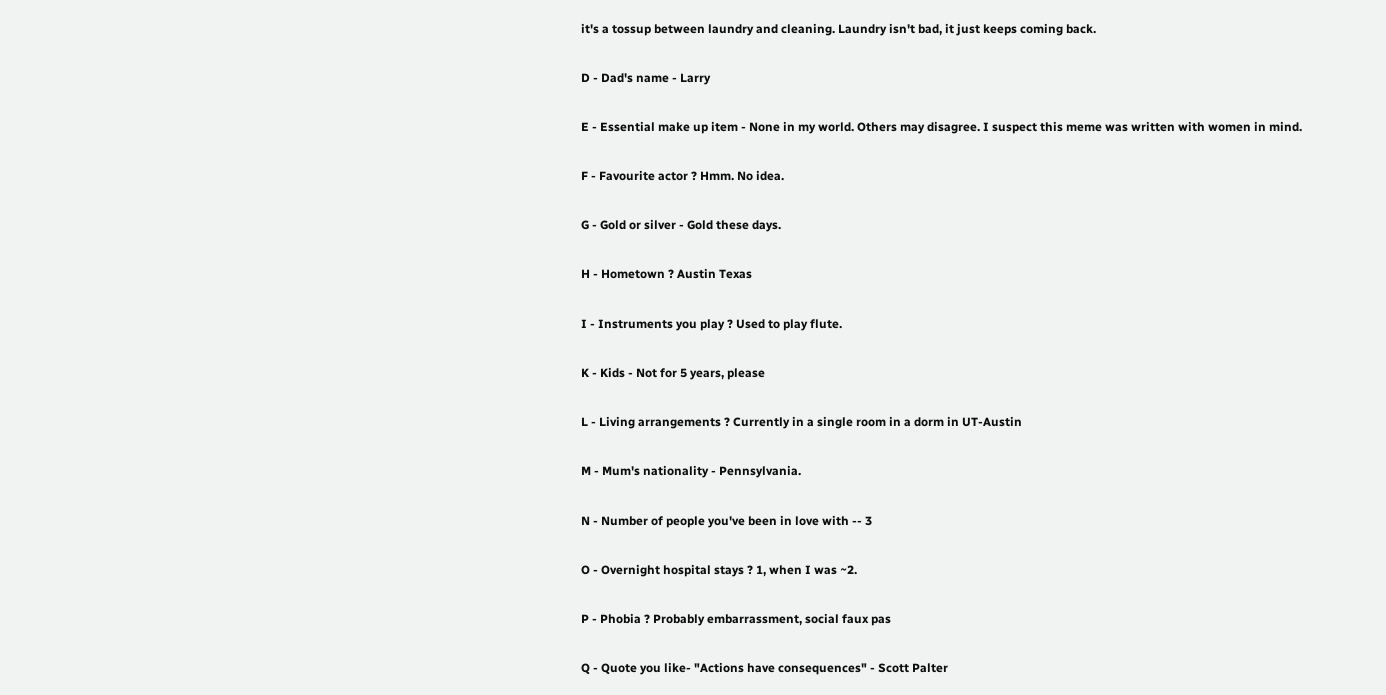it's a tossup between laundry and cleaning. Laundry isn't bad, it just keeps coming back.

D - Dad's name - Larry

E - Essential make up item - None in my world. Others may disagree. I suspect this meme was written with women in mind.

F - Favourite actor ? Hmm. No idea.

G - Gold or silver - Gold these days.

H - Hometown ? Austin Texas

I - Instruments you play ? Used to play flute.

K - Kids - Not for 5 years, please

L - Living arrangements ? Currently in a single room in a dorm in UT-Austin

M - Mum's nationality - Pennsylvania.

N - Number of people you've been in love with -- 3

O - Overnight hospital stays ? 1, when I was ~2.

P - Phobia ? Probably embarrassment, social faux pas

Q - Quote you like- "Actions have consequences" - Scott Palter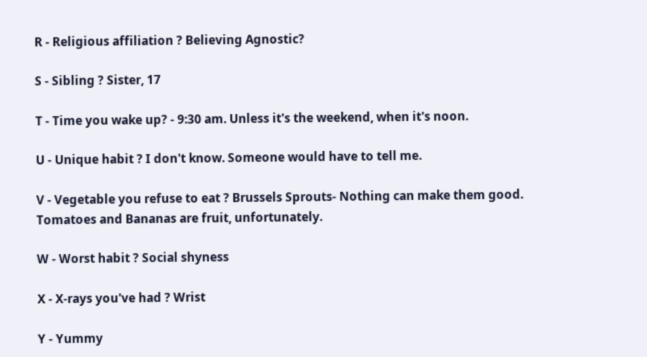R - Religious affiliation ? Believing Agnostic?

S - Sibling ? Sister, 17

T - Time you wake up? - 9:30 am. Unless it's the weekend, when it's noon.

U - Unique habit ? I don't know. Someone would have to tell me.

V - Vegetable you refuse to eat ? Brussels Sprouts- Nothing can make them good. Tomatoes and Bananas are fruit, unfortunately.

W - Worst habit ? Social shyness

X - X-rays you've had ? Wrist

Y - Yummy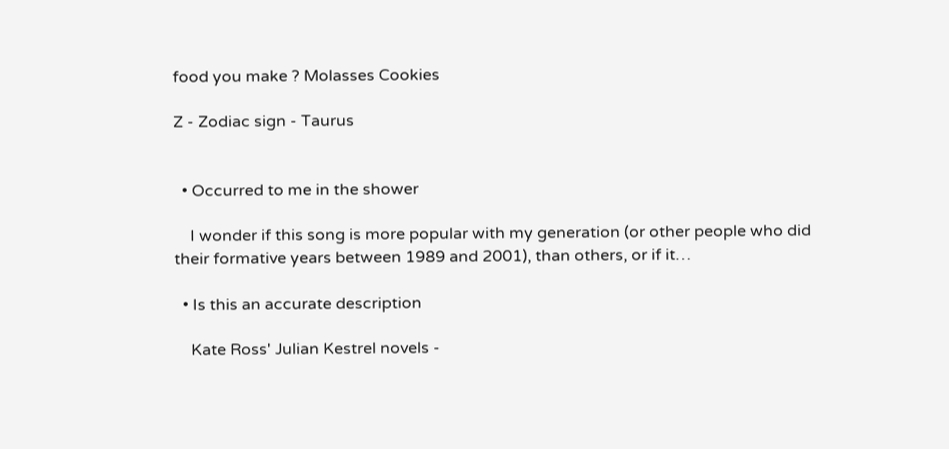food you make ? Molasses Cookies

Z - Zodiac sign - Taurus


  • Occurred to me in the shower

    I wonder if this song is more popular with my generation (or other people who did their formative years between 1989 and 2001), than others, or if it…

  • Is this an accurate description

    Kate Ross' Julian Kestrel novels -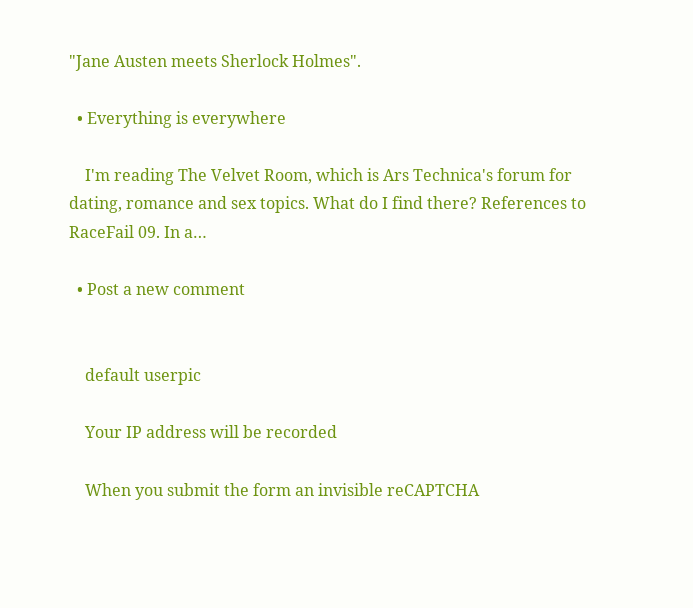"Jane Austen meets Sherlock Holmes".

  • Everything is everywhere

    I'm reading The Velvet Room, which is Ars Technica's forum for dating, romance and sex topics. What do I find there? References to RaceFail 09. In a…

  • Post a new comment


    default userpic

    Your IP address will be recorded

    When you submit the form an invisible reCAPTCHA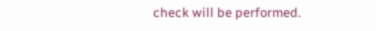check will be performed.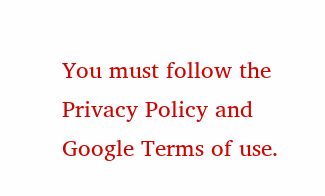You must follow the Privacy Policy and Google Terms of use.